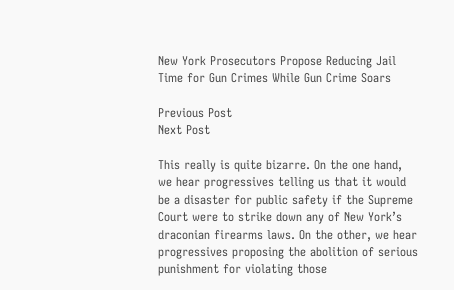New York Prosecutors Propose Reducing Jail Time for Gun Crimes While Gun Crime Soars

Previous Post
Next Post

This really is quite bizarre. On the one hand, we hear progressives telling us that it would be a disaster for public safety if the Supreme Court were to strike down any of New York’s draconian firearms laws. On the other, we hear progressives proposing the abolition of serious punishment for violating those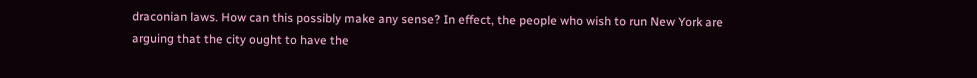draconian laws. How can this possibly make any sense? In effect, the people who wish to run New York are arguing that the city ought to have the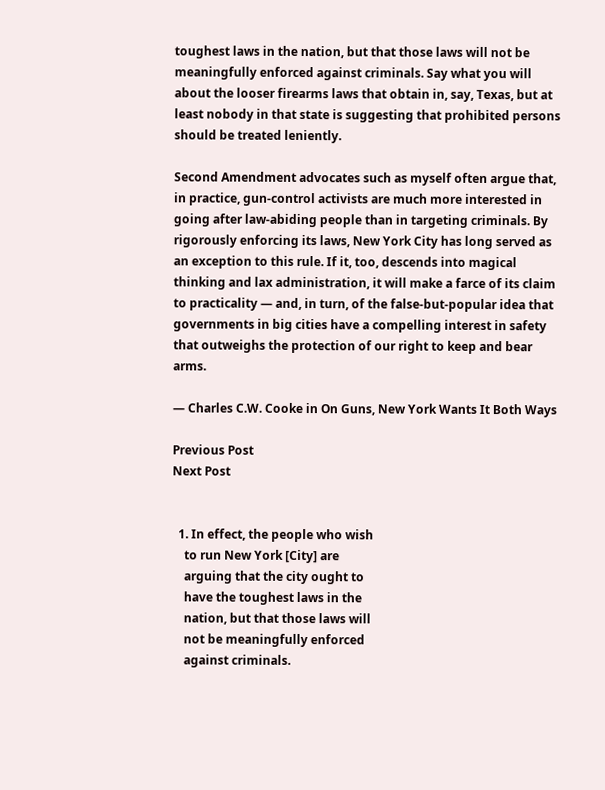toughest laws in the nation, but that those laws will not be meaningfully enforced against criminals. Say what you will about the looser firearms laws that obtain in, say, Texas, but at least nobody in that state is suggesting that prohibited persons should be treated leniently.

Second Amendment advocates such as myself often argue that, in practice, gun-control activists are much more interested in going after law-abiding people than in targeting criminals. By rigorously enforcing its laws, New York City has long served as an exception to this rule. If it, too, descends into magical thinking and lax administration, it will make a farce of its claim to practicality — and, in turn, of the false-but-popular idea that governments in big cities have a compelling interest in safety that outweighs the protection of our right to keep and bear arms.

— Charles C.W. Cooke in On Guns, New York Wants It Both Ways

Previous Post
Next Post


  1. In effect, the people who wish
    to run New York [City] are
    arguing that the city ought to
    have the toughest laws in the
    nation, but that those laws will
    not be meaningfully enforced
    against criminals.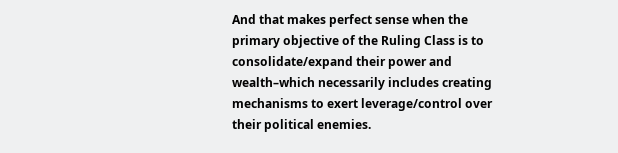And that makes perfect sense when the primary objective of the Ruling Class is to consolidate/expand their power and wealth–which necessarily includes creating mechanisms to exert leverage/control over their political enemies.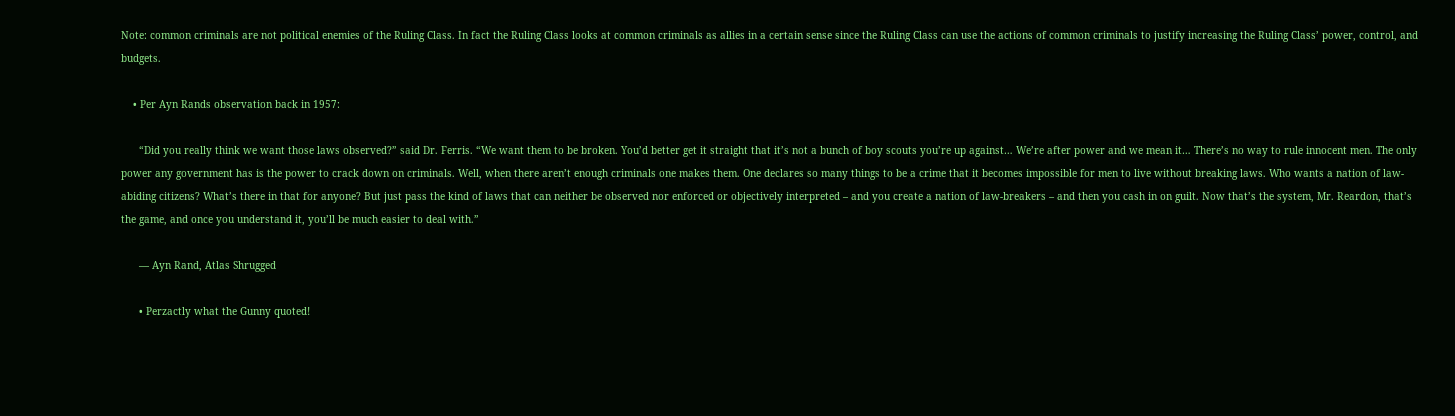Note: common criminals are not political enemies of the Ruling Class. In fact the Ruling Class looks at common criminals as allies in a certain sense since the Ruling Class can use the actions of common criminals to justify increasing the Ruling Class’ power, control, and budgets.

    • Per Ayn Rands observation back in 1957:

      “Did you really think we want those laws observed?” said Dr. Ferris. “We want them to be broken. You’d better get it straight that it’s not a bunch of boy scouts you’re up against… We’re after power and we mean it… There’s no way to rule innocent men. The only power any government has is the power to crack down on criminals. Well, when there aren’t enough criminals one makes them. One declares so many things to be a crime that it becomes impossible for men to live without breaking laws. Who wants a nation of law-abiding citizens? What’s there in that for anyone? But just pass the kind of laws that can neither be observed nor enforced or objectively interpreted – and you create a nation of law-breakers – and then you cash in on guilt. Now that’s the system, Mr. Reardon, that’s the game, and once you understand it, you’ll be much easier to deal with.”

      ― Ayn Rand, Atlas Shrugged

      • Perzactly what the Gunny quoted!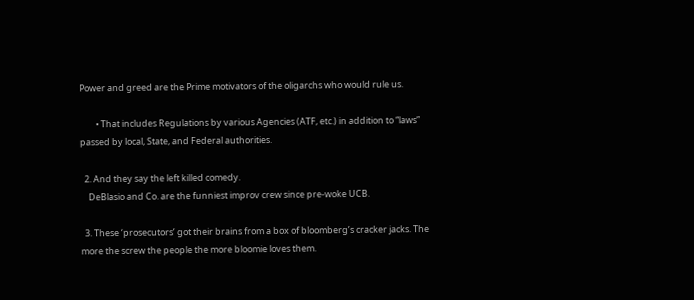Power and greed are the Prime motivators of the oligarchs who would rule us.

        • That includes Regulations by various Agencies (ATF, etc.) in addition to “laws” passed by local, State, and Federal authorities.

  2. And they say the left killed comedy.
    DeBlasio and Co. are the funniest improv crew since pre-woke UCB.

  3. These ‘prosecutors’ got their brains from a box of bloomberg’s cracker jacks. The more the screw the people the more bloomie loves them.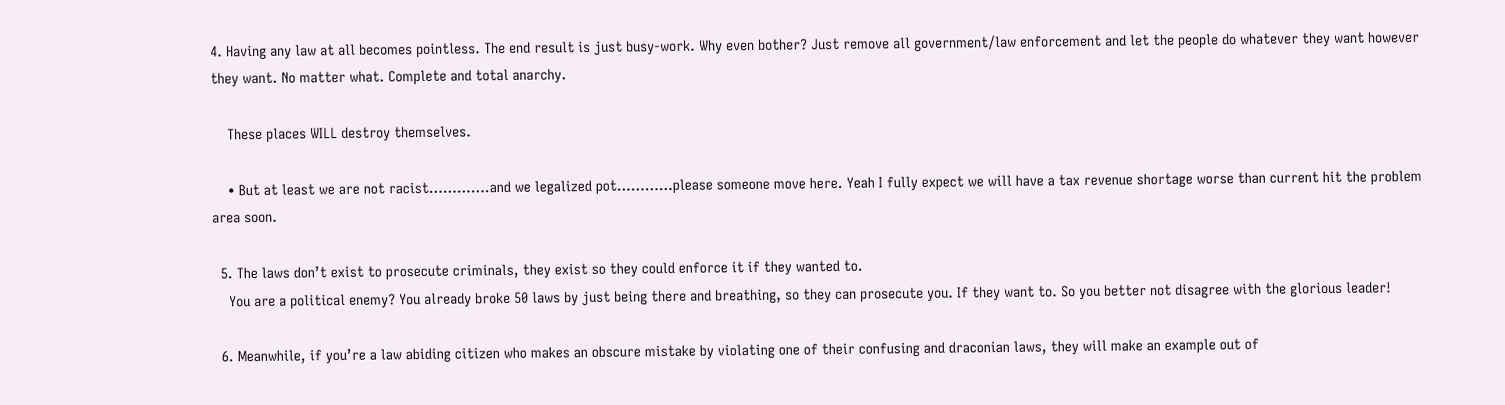4. Having any law at all becomes pointless. The end result is just busy-work. Why even bother? Just remove all government/law enforcement and let the people do whatever they want however they want. No matter what. Complete and total anarchy.

    These places WILL destroy themselves.

    • But at least we are not racist………….and we legalized pot…………please someone move here. Yeah I fully expect we will have a tax revenue shortage worse than current hit the problem area soon.

  5. The laws don’t exist to prosecute criminals, they exist so they could enforce it if they wanted to.
    You are a political enemy? You already broke 50 laws by just being there and breathing, so they can prosecute you. If they want to. So you better not disagree with the glorious leader!

  6. Meanwhile, if you’re a law abiding citizen who makes an obscure mistake by violating one of their confusing and draconian laws, they will make an example out of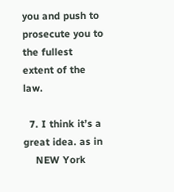you and push to prosecute you to the fullest extent of the law.

  7. I think it’s a great idea. as in
    NEW York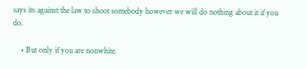says its against the law to shoot somebody however we will do nothing about it if you do.

    • But only if you are nonwhite.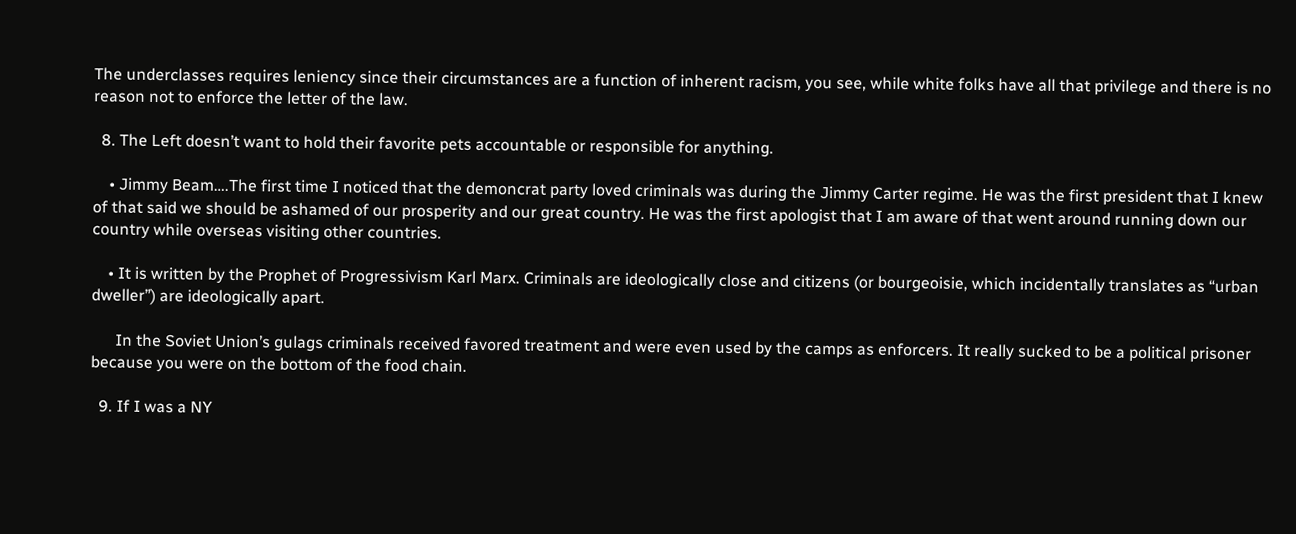The underclasses requires leniency since their circumstances are a function of inherent racism, you see, while white folks have all that privilege and there is no reason not to enforce the letter of the law.

  8. The Left doesn’t want to hold their favorite pets accountable or responsible for anything.

    • Jimmy Beam….The first time I noticed that the demoncrat party loved criminals was during the Jimmy Carter regime. He was the first president that I knew of that said we should be ashamed of our prosperity and our great country. He was the first apologist that I am aware of that went around running down our country while overseas visiting other countries.

    • It is written by the Prophet of Progressivism Karl Marx. Criminals are ideologically close and citizens (or bourgeoisie, which incidentally translates as “urban dweller”) are ideologically apart.

      In the Soviet Union’s gulags criminals received favored treatment and were even used by the camps as enforcers. It really sucked to be a political prisoner because you were on the bottom of the food chain.

  9. If I was a NY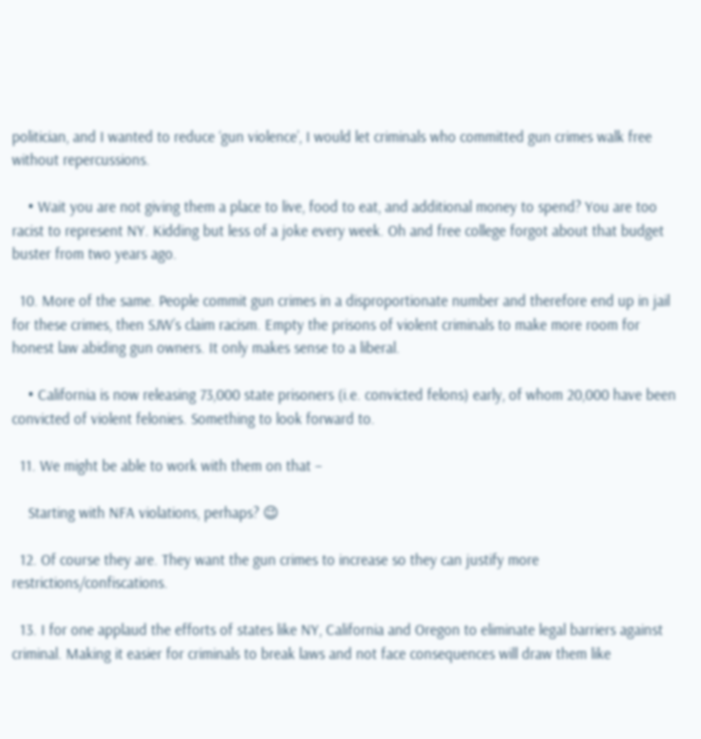politician, and I wanted to reduce ‘gun violence’, I would let criminals who committed gun crimes walk free without repercussions.

    • Wait you are not giving them a place to live, food to eat, and additional money to spend? You are too racist to represent NY. Kidding but less of a joke every week. Oh and free college forgot about that budget buster from two years ago.

  10. More of the same. People commit gun crimes in a disproportionate number and therefore end up in jail for these crimes, then SJW’s claim racism. Empty the prisons of violent criminals to make more room for honest law abiding gun owners. It only makes sense to a liberal.

    • California is now releasing 73,000 state prisoners (i.e. convicted felons) early, of whom 20,000 have been convicted of violent felonies. Something to look forward to.

  11. We might be able to work with them on that –

    Starting with NFA violations, perhaps? 😉

  12. Of course they are. They want the gun crimes to increase so they can justify more restrictions/confiscations.

  13. I for one applaud the efforts of states like NY, California and Oregon to eliminate legal barriers against criminal. Making it easier for criminals to break laws and not face consequences will draw them like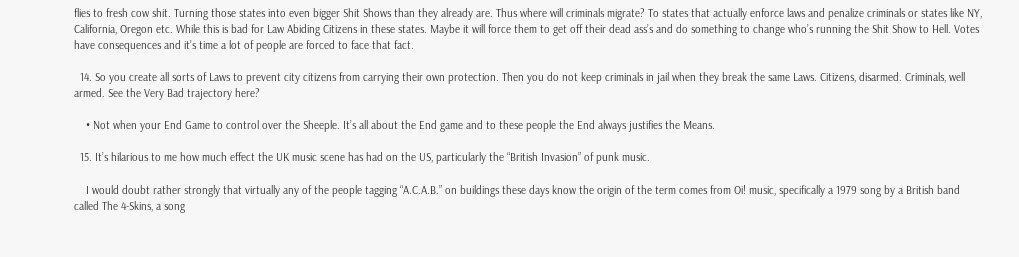flies to fresh cow shit. Turning those states into even bigger Shit Shows than they already are. Thus where will criminals migrate? To states that actually enforce laws and penalize criminals or states like NY, California, Oregon etc. While this is bad for Law Abiding Citizens in these states. Maybe it will force them to get off their dead ass’s and do something to change who’s running the Shit Show to Hell. Votes have consequences and it’s time a lot of people are forced to face that fact.

  14. So you create all sorts of Laws to prevent city citizens from carrying their own protection. Then you do not keep criminals in jail when they break the same Laws. Citizens, disarmed. Criminals, well armed. See the Very Bad trajectory here?

    • Not when your End Game to control over the Sheeple. It’s all about the End game and to these people the End always justifies the Means.

  15. It’s hilarious to me how much effect the UK music scene has had on the US, particularly the “British Invasion” of punk music.

    I would doubt rather strongly that virtually any of the people tagging “A.C.A.B.” on buildings these days know the origin of the term comes from Oi! music, specifically a 1979 song by a British band called The 4-Skins, a song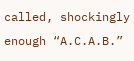called, shockingly enough “A.C.A.B.”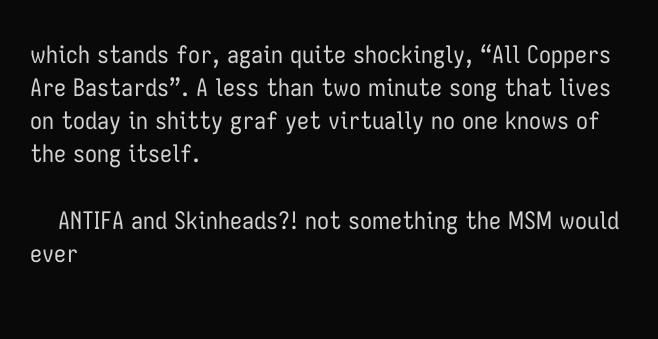which stands for, again quite shockingly, “All Coppers Are Bastards”. A less than two minute song that lives on today in shitty graf yet virtually no one knows of the song itself.

    ANTIFA and Skinheads?! not something the MSM would ever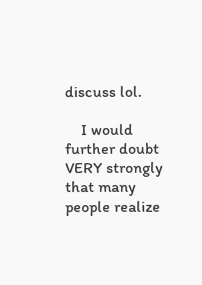discuss lol.

    I would further doubt VERY strongly that many people realize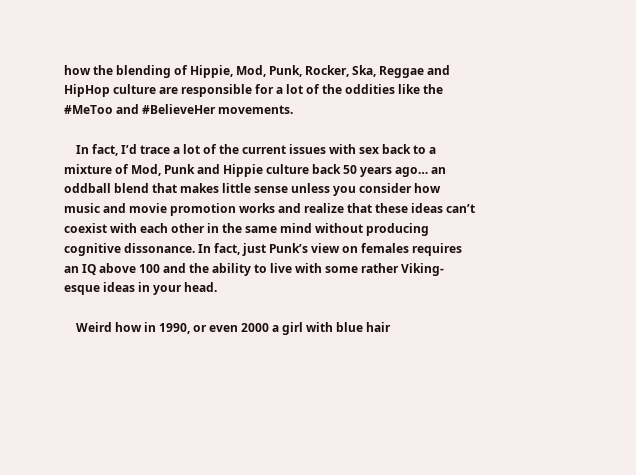how the blending of Hippie, Mod, Punk, Rocker, Ska, Reggae and HipHop culture are responsible for a lot of the oddities like the #MeToo and #BelieveHer movements.

    In fact, I’d trace a lot of the current issues with sex back to a mixture of Mod, Punk and Hippie culture back 50 years ago… an oddball blend that makes little sense unless you consider how music and movie promotion works and realize that these ideas can’t coexist with each other in the same mind without producing cognitive dissonance. In fact, just Punk’s view on females requires an IQ above 100 and the ability to live with some rather Viking-esque ideas in your head.

    Weird how in 1990, or even 2000 a girl with blue hair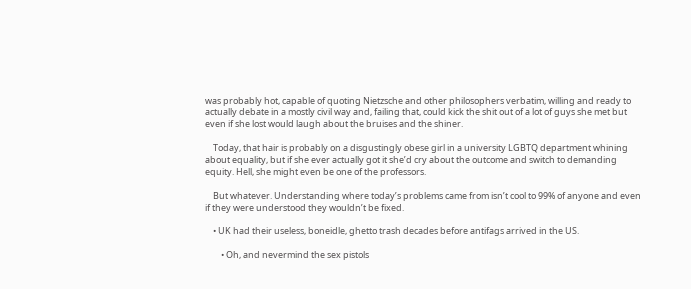was probably hot, capable of quoting Nietzsche and other philosophers verbatim, willing and ready to actually debate in a mostly civil way and, failing that, could kick the shit out of a lot of guys she met but even if she lost would laugh about the bruises and the shiner.

    Today, that hair is probably on a disgustingly obese girl in a university LGBTQ department whining about equality, but if she ever actually got it she’d cry about the outcome and switch to demanding equity. Hell, she might even be one of the professors.

    But whatever. Understanding where today’s problems came from isn’t cool to 99% of anyone and even if they were understood they wouldn’t be fixed.

    • UK had their useless, boneidle, ghetto trash decades before antifags arrived in the US.

        • Oh, and nevermind the sex pistols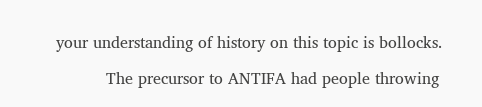your understanding of history on this topic is bollocks.

          The precursor to ANTIFA had people throwing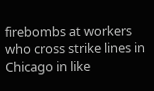firebombs at workers who cross strike lines in Chicago in like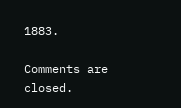1883.

Comments are closed.